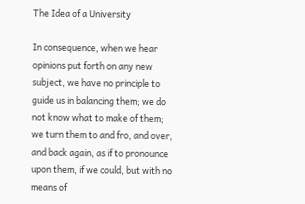The Idea of a University

In consequence, when we hear opinions put forth on any new subject, we have no principle to guide us in balancing them; we do not know what to make of them; we turn them to and fro, and over, and back again, as if to pronounce upon them, if we could, but with no means of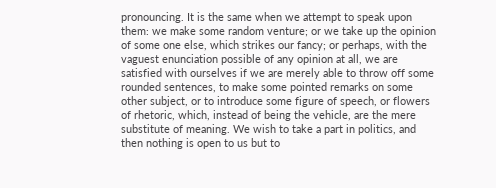pronouncing. It is the same when we attempt to speak upon them: we make some random venture; or we take up the opinion of some one else, which strikes our fancy; or perhaps, with the vaguest enunciation possible of any opinion at all, we are satisfied with ourselves if we are merely able to throw off some rounded sentences, to make some pointed remarks on some other subject, or to introduce some figure of speech, or flowers of rhetoric, which, instead of being the vehicle, are the mere substitute of meaning. We wish to take a part in politics, and then nothing is open to us but to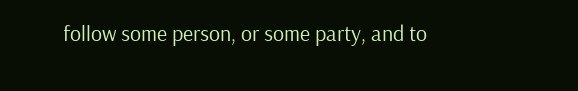follow some person, or some party, and to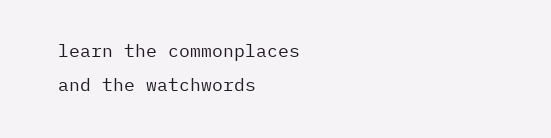learn the commonplaces and the watchwords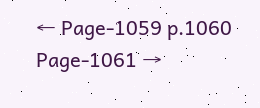← Page-1059 p.1060 Page-1061 →